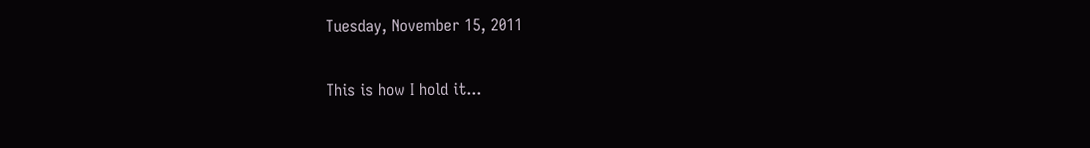Tuesday, November 15, 2011

This is how I hold it...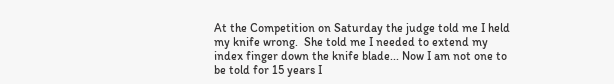At the Competition on Saturday the judge told me I held my knife wrong.  She told me I needed to extend my index finger down the knife blade... Now I am not one to be told for 15 years I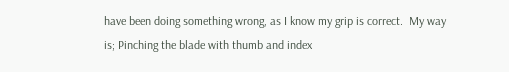have been doing something wrong, as I know my grip is correct.  My way is; Pinching the blade with thumb and index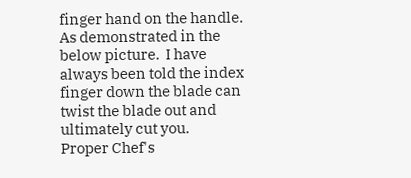finger hand on the handle. As demonstrated in the below picture.  I have always been told the index finger down the blade can twist the blade out and ultimately cut you.
Proper Chef's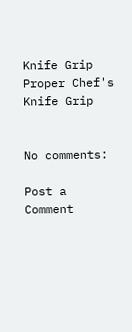Knife Grip
Proper Chef's Knife Grip


No comments:

Post a Comment